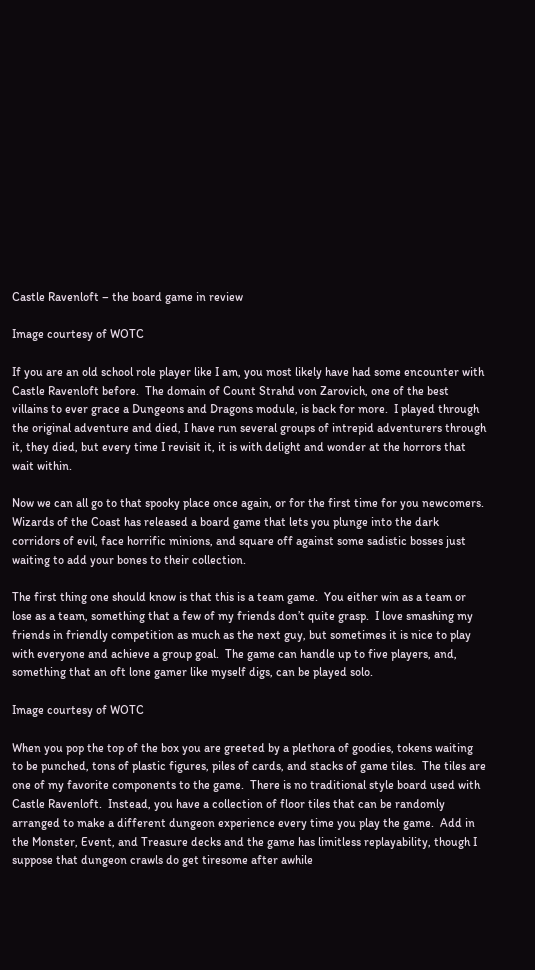Castle Ravenloft – the board game in review

Image courtesy of WOTC

If you are an old school role player like I am, you most likely have had some encounter with Castle Ravenloft before.  The domain of Count Strahd von Zarovich, one of the best villains to ever grace a Dungeons and Dragons module, is back for more.  I played through the original adventure and died, I have run several groups of intrepid adventurers through it, they died, but every time I revisit it, it is with delight and wonder at the horrors that wait within.

Now we can all go to that spooky place once again, or for the first time for you newcomers.  Wizards of the Coast has released a board game that lets you plunge into the dark corridors of evil, face horrific minions, and square off against some sadistic bosses just waiting to add your bones to their collection.

The first thing one should know is that this is a team game.  You either win as a team or lose as a team, something that a few of my friends don’t quite grasp.  I love smashing my friends in friendly competition as much as the next guy, but sometimes it is nice to play with everyone and achieve a group goal.  The game can handle up to five players, and, something that an oft lone gamer like myself digs, can be played solo.

Image courtesy of WOTC

When you pop the top of the box you are greeted by a plethora of goodies, tokens waiting to be punched, tons of plastic figures, piles of cards, and stacks of game tiles.  The tiles are one of my favorite components to the game.  There is no traditional style board used with Castle Ravenloft.  Instead, you have a collection of floor tiles that can be randomly arranged to make a different dungeon experience every time you play the game.  Add in the Monster, Event, and Treasure decks and the game has limitless replayability, though I suppose that dungeon crawls do get tiresome after awhile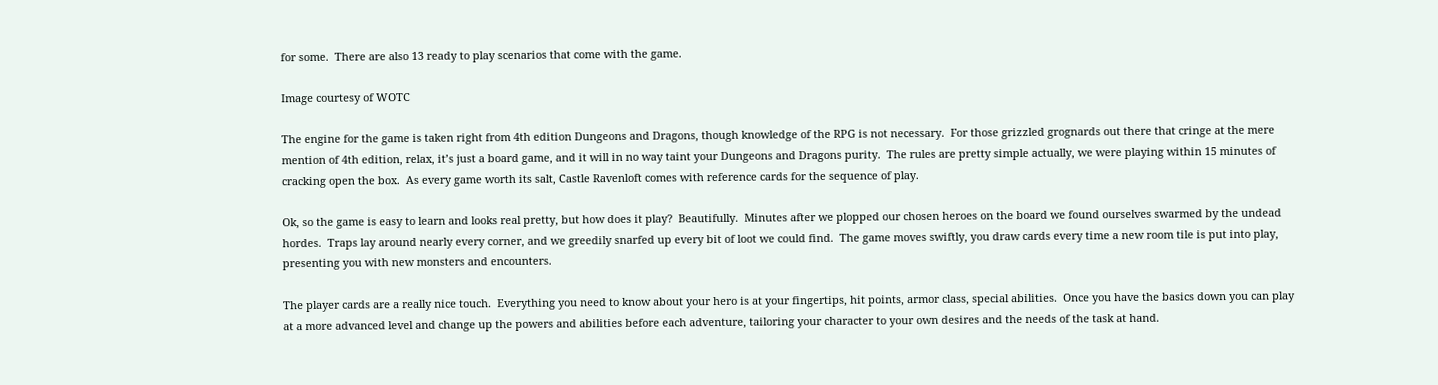for some.  There are also 13 ready to play scenarios that come with the game.

Image courtesy of WOTC

The engine for the game is taken right from 4th edition Dungeons and Dragons, though knowledge of the RPG is not necessary.  For those grizzled grognards out there that cringe at the mere mention of 4th edition, relax, it’s just a board game, and it will in no way taint your Dungeons and Dragons purity.  The rules are pretty simple actually, we were playing within 15 minutes of cracking open the box.  As every game worth its salt, Castle Ravenloft comes with reference cards for the sequence of play.

Ok, so the game is easy to learn and looks real pretty, but how does it play?  Beautifully.  Minutes after we plopped our chosen heroes on the board we found ourselves swarmed by the undead hordes.  Traps lay around nearly every corner, and we greedily snarfed up every bit of loot we could find.  The game moves swiftly, you draw cards every time a new room tile is put into play, presenting you with new monsters and encounters.

The player cards are a really nice touch.  Everything you need to know about your hero is at your fingertips, hit points, armor class, special abilities.  Once you have the basics down you can play at a more advanced level and change up the powers and abilities before each adventure, tailoring your character to your own desires and the needs of the task at hand.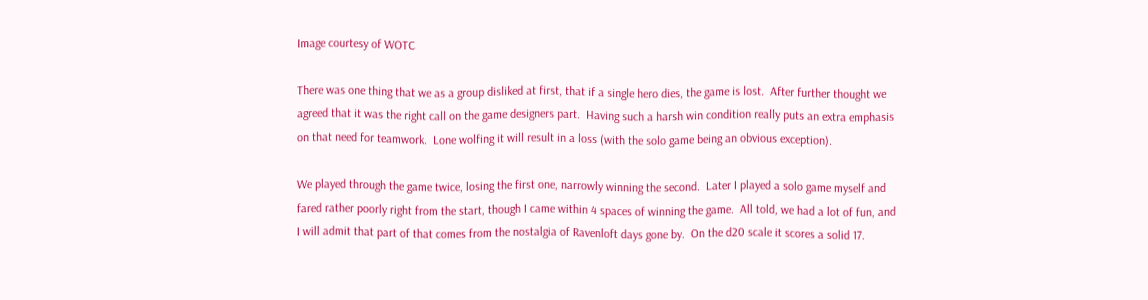Image courtesy of WOTC

There was one thing that we as a group disliked at first, that if a single hero dies, the game is lost.  After further thought we agreed that it was the right call on the game designers part.  Having such a harsh win condition really puts an extra emphasis on that need for teamwork.  Lone wolfing it will result in a loss (with the solo game being an obvious exception).

We played through the game twice, losing the first one, narrowly winning the second.  Later I played a solo game myself and fared rather poorly right from the start, though I came within 4 spaces of winning the game.  All told, we had a lot of fun, and I will admit that part of that comes from the nostalgia of Ravenloft days gone by.  On the d20 scale it scores a solid 17.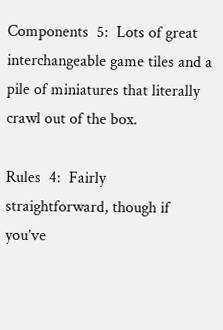Components  5:  Lots of great interchangeable game tiles and a pile of miniatures that literally crawl out of the box.

Rules  4:  Fairly straightforward, though if you’ve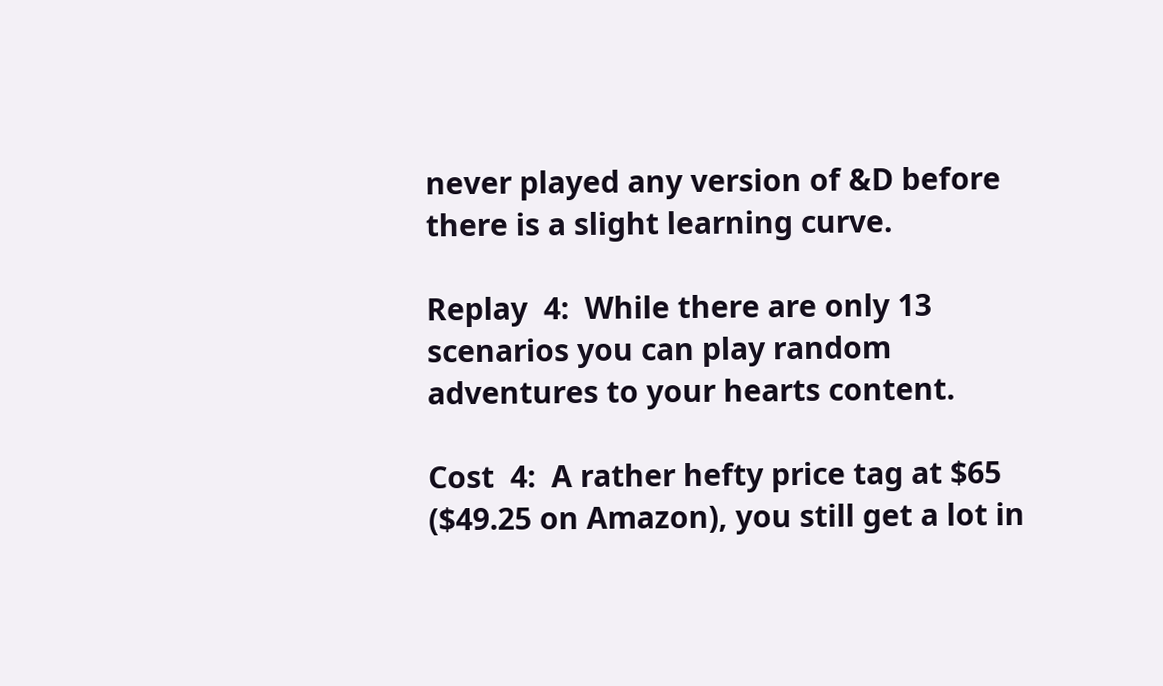never played any version of &D before there is a slight learning curve.

Replay  4:  While there are only 13 scenarios you can play random adventures to your hearts content.

Cost  4:  A rather hefty price tag at $65 ($49.25 on Amazon), you still get a lot in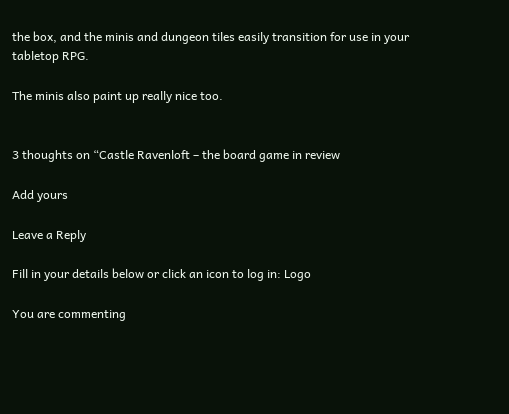the box, and the minis and dungeon tiles easily transition for use in your tabletop RPG.

The minis also paint up really nice too.


3 thoughts on “Castle Ravenloft – the board game in review

Add yours

Leave a Reply

Fill in your details below or click an icon to log in: Logo

You are commenting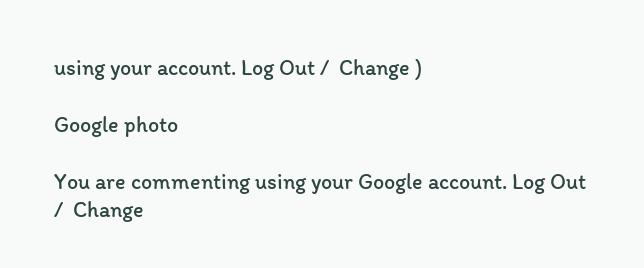using your account. Log Out /  Change )

Google photo

You are commenting using your Google account. Log Out /  Change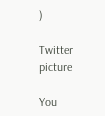)

Twitter picture

You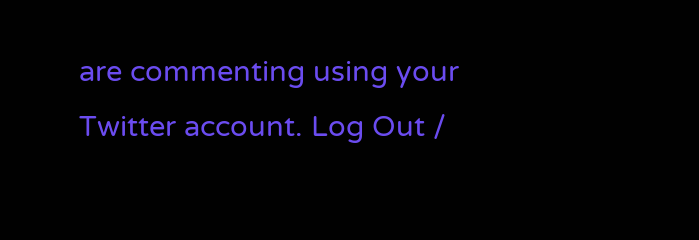are commenting using your Twitter account. Log Out /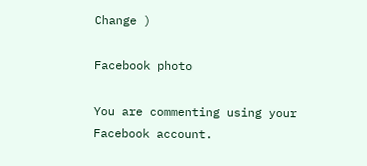Change )

Facebook photo

You are commenting using your Facebook account.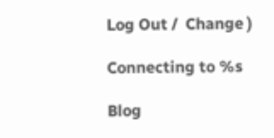Log Out /  Change )

Connecting to %s

Blog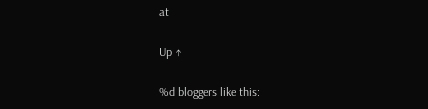at

Up ↑

%d bloggers like this: